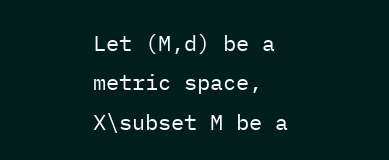Let (M,d) be a metric space, X\subset M be a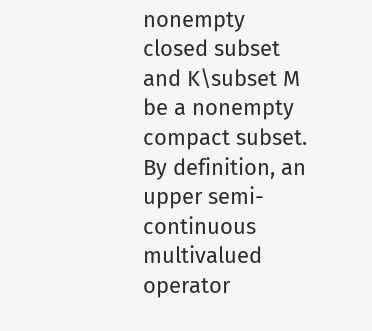nonempty closed subset and K\subset M be a nonempty compact subset. By definition, an upper semi-continuous multivalued operator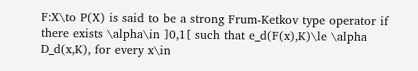F:X\to P(X) is said to be a strong Frum-Ketkov type operator if there exists \alpha\in ]0,1[ such that e_d(F(x),K)\le \alpha D_d(x,K), for every x\in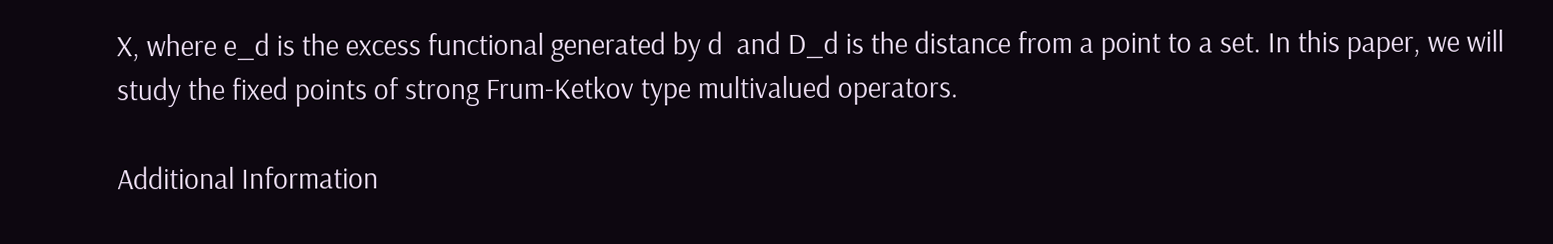X, where e_d is the excess functional generated by d  and D_d is the distance from a point to a set. In this paper, we will study the fixed points of strong Frum-Ketkov type multivalued operators.

Additional Information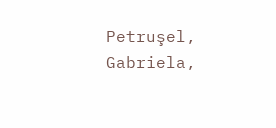Petruşel, Gabriela,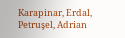Karapinar, Erdal,  Petruşel, Adrian